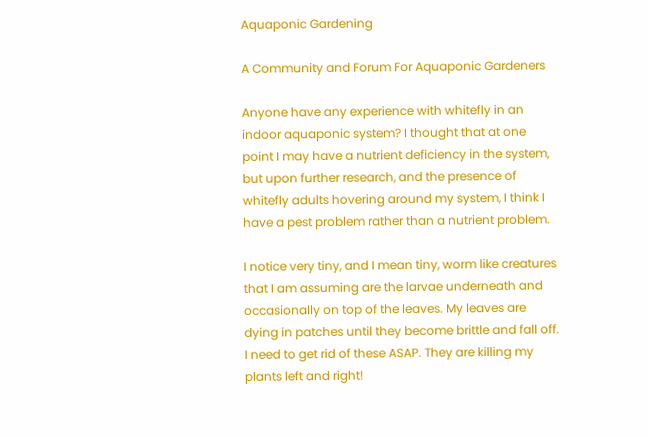Aquaponic Gardening

A Community and Forum For Aquaponic Gardeners

Anyone have any experience with whitefly in an indoor aquaponic system? I thought that at one point I may have a nutrient deficiency in the system, but upon further research, and the presence of whitefly adults hovering around my system, I think I have a pest problem rather than a nutrient problem.

I notice very tiny, and I mean tiny, worm like creatures that I am assuming are the larvae underneath and occasionally on top of the leaves. My leaves are dying in patches until they become brittle and fall off. I need to get rid of these ASAP. They are killing my plants left and right!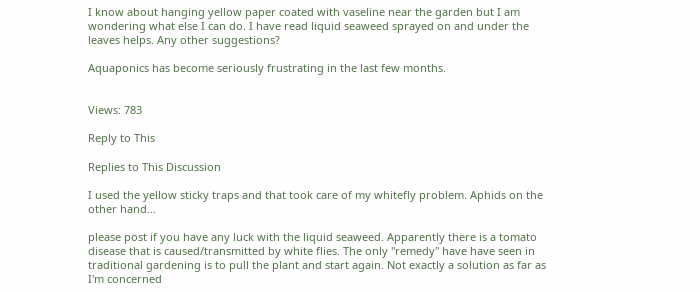I know about hanging yellow paper coated with vaseline near the garden but I am wondering what else I can do. I have read liquid seaweed sprayed on and under the leaves helps. Any other suggestions?

Aquaponics has become seriously frustrating in the last few months.


Views: 783

Reply to This

Replies to This Discussion

I used the yellow sticky traps and that took care of my whitefly problem. Aphids on the other hand...

please post if you have any luck with the liquid seaweed. Apparently there is a tomato disease that is caused/transmitted by white flies. The only "remedy" have have seen in traditional gardening is to pull the plant and start again. Not exactly a solution as far as I'm concerned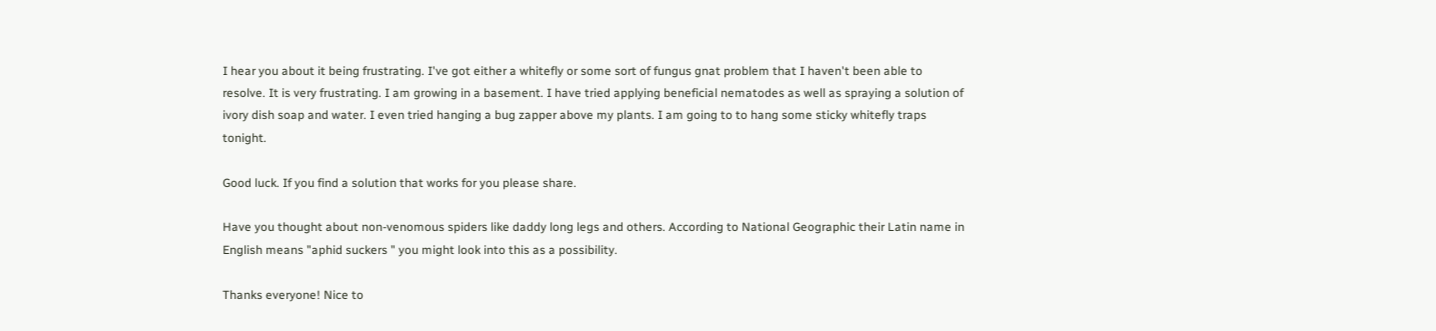I hear you about it being frustrating. I've got either a whitefly or some sort of fungus gnat problem that I haven't been able to resolve. It is very frustrating. I am growing in a basement. I have tried applying beneficial nematodes as well as spraying a solution of ivory dish soap and water. I even tried hanging a bug zapper above my plants. I am going to to hang some sticky whitefly traps tonight.

Good luck. If you find a solution that works for you please share.

Have you thought about non-venomous spiders like daddy long legs and others. According to National Geographic their Latin name in English means "aphid suckers " you might look into this as a possibility.

Thanks everyone! Nice to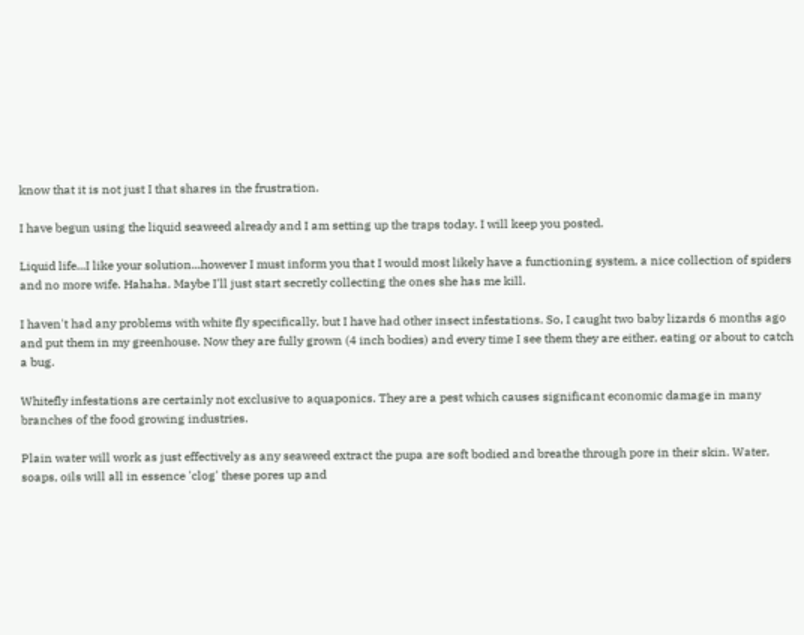know that it is not just I that shares in the frustration.

I have begun using the liquid seaweed already and I am setting up the traps today. I will keep you posted.

Liquid life...I like your solution...however I must inform you that I would most likely have a functioning system, a nice collection of spiders and no more wife. Hahaha. Maybe I'll just start secretly collecting the ones she has me kill.

I haven't had any problems with white fly specifically, but I have had other insect infestations. So, I caught two baby lizards 6 months ago and put them in my greenhouse. Now they are fully grown (4 inch bodies) and every time I see them they are either, eating or about to catch a bug.

Whitefly infestations are certainly not exclusive to aquaponics. They are a pest which causes significant economic damage in many branches of the food growing industries.

Plain water will work as just effectively as any seaweed extract the pupa are soft bodied and breathe through pore in their skin. Water, soaps, oils will all in essence 'clog' these pores up and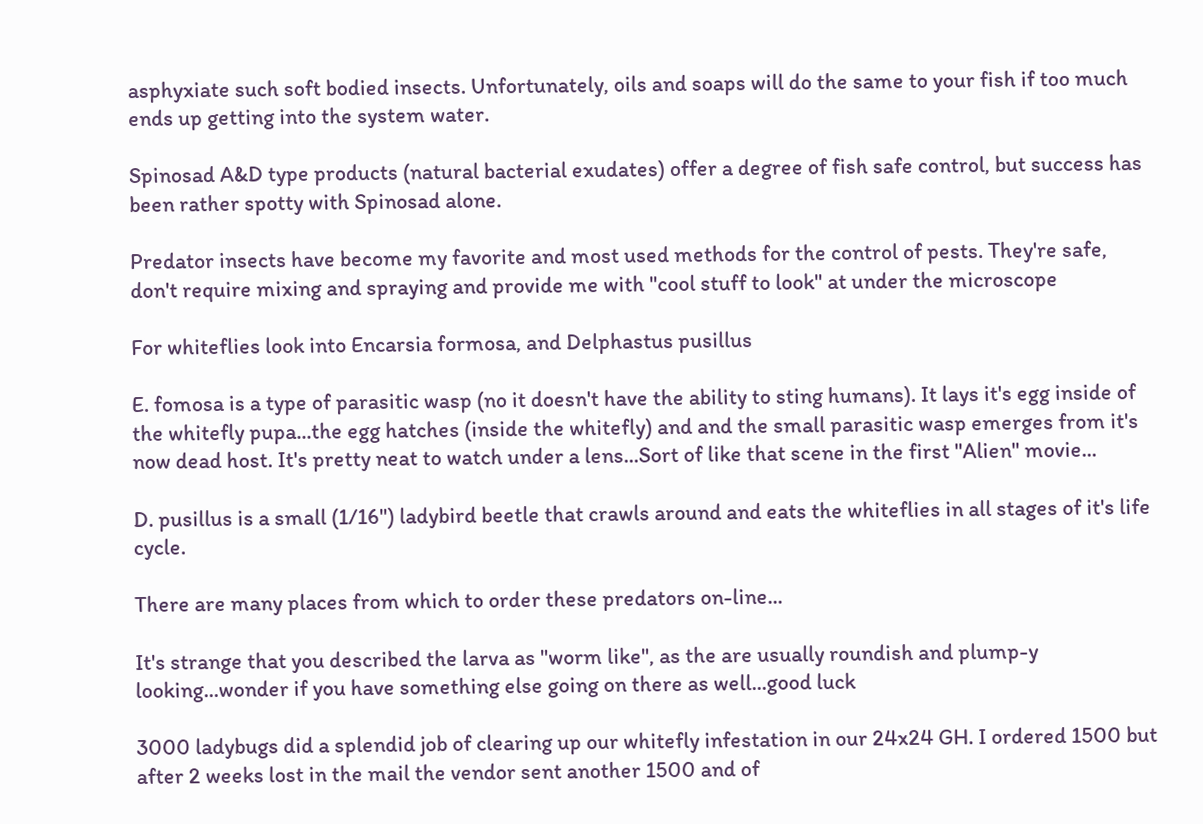asphyxiate such soft bodied insects. Unfortunately, oils and soaps will do the same to your fish if too much ends up getting into the system water.

Spinosad A&D type products (natural bacterial exudates) offer a degree of fish safe control, but success has been rather spotty with Spinosad alone.

Predator insects have become my favorite and most used methods for the control of pests. They're safe, don't require mixing and spraying and provide me with "cool stuff to look" at under the microscope

For whiteflies look into Encarsia formosa, and Delphastus pusillus

E. fomosa is a type of parasitic wasp (no it doesn't have the ability to sting humans). It lays it's egg inside of the whitefly pupa...the egg hatches (inside the whitefly) and and the small parasitic wasp emerges from it's now dead host. It's pretty neat to watch under a lens...Sort of like that scene in the first "Alien" movie...

D. pusillus is a small (1/16") ladybird beetle that crawls around and eats the whiteflies in all stages of it's life cycle.

There are many places from which to order these predators on-line...

It's strange that you described the larva as "worm like", as the are usually roundish and plump-y looking...wonder if you have something else going on there as well...good luck

3000 ladybugs did a splendid job of clearing up our whitefly infestation in our 24x24 GH. I ordered 1500 but after 2 weeks lost in the mail the vendor sent another 1500 and of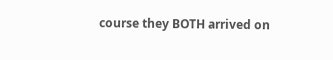course they BOTH arrived on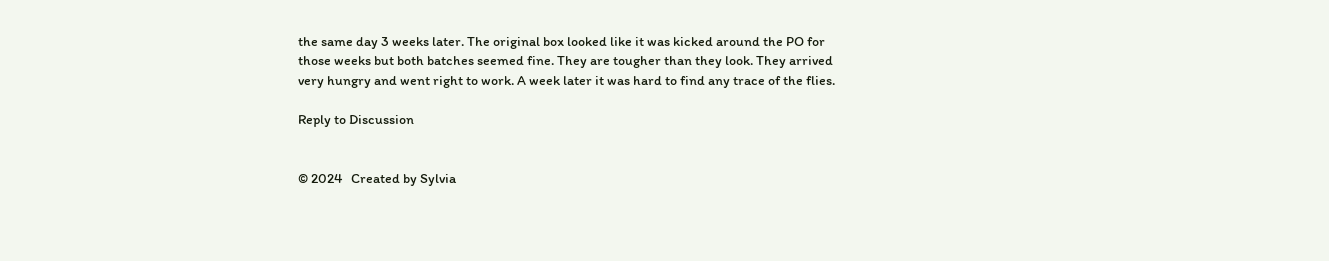the same day 3 weeks later. The original box looked like it was kicked around the PO for those weeks but both batches seemed fine. They are tougher than they look. They arrived very hungry and went right to work. A week later it was hard to find any trace of the flies.

Reply to Discussion


© 2024   Created by Sylvia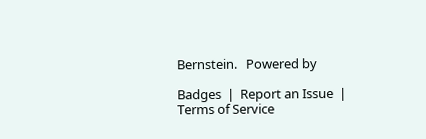Bernstein.   Powered by

Badges  |  Report an Issue  |  Terms of Service